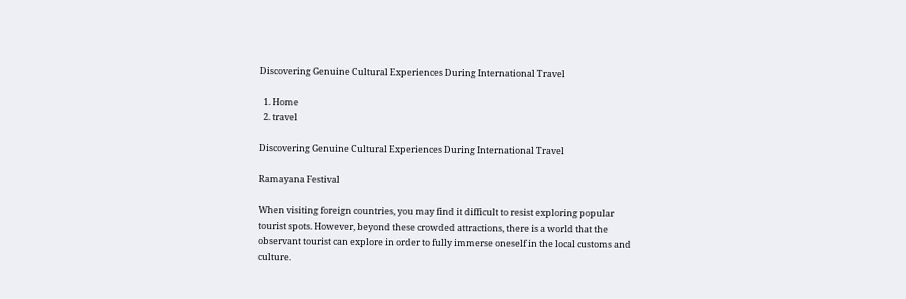Discovering Genuine Cultural Experiences During International Travel

  1. Home
  2. travel

Discovering Genuine Cultural Experiences During International Travel

Ramayana Festival

When visiting foreign countries, you may find it difficult to resist exploring popular tourist spots. However, beyond these crowded attractions, there is a world that the observant tourist can explore in order to fully immerse oneself in the local customs and culture.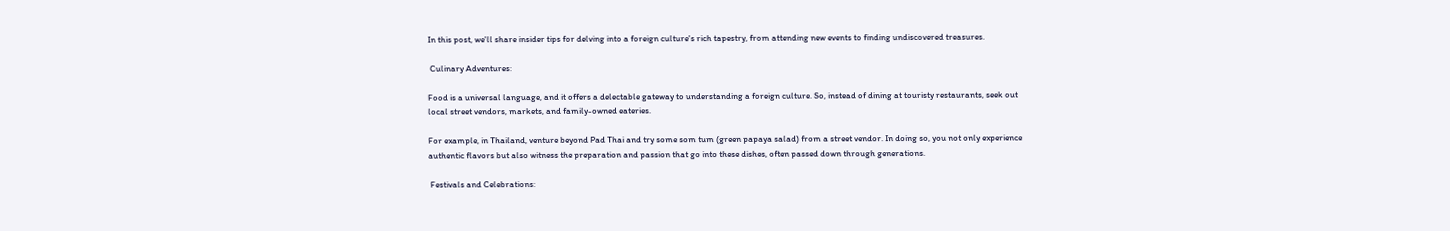In this post, we'll share insider tips for delving into a foreign culture's rich tapestry, from attending new events to finding undiscovered treasures.

 Culinary Adventures:

Food is a universal language, and it offers a delectable gateway to understanding a foreign culture. So, instead of dining at touristy restaurants, seek out local street vendors, markets, and family-owned eateries.

For example, in Thailand, venture beyond Pad Thai and try some som tum (green papaya salad) from a street vendor. In doing so, you not only experience authentic flavors but also witness the preparation and passion that go into these dishes, often passed down through generations.

 Festivals and Celebrations: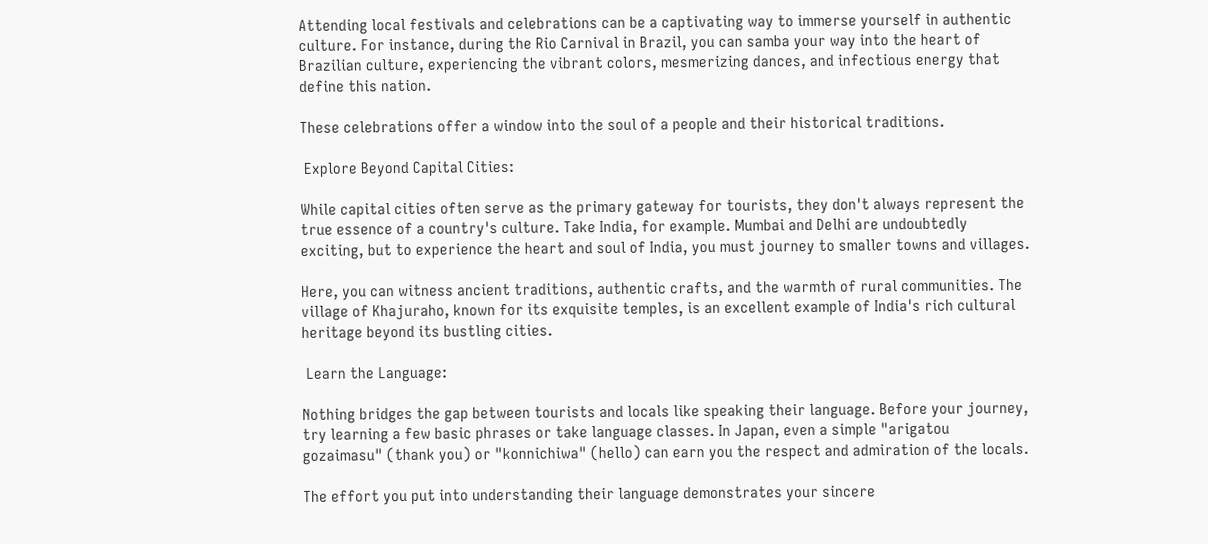Attending local festivals and celebrations can be a captivating way to immerse yourself in authentic culture. For instance, during the Rio Carnival in Brazil, you can samba your way into the heart of Brazilian culture, experiencing the vibrant colors, mesmerizing dances, and infectious energy that define this nation.

These celebrations offer a window into the soul of a people and their historical traditions.

 Explore Beyond Capital Cities:

While capital cities often serve as the primary gateway for tourists, they don't always represent the true essence of a country's culture. Take India, for example. Mumbai and Delhi are undoubtedly exciting, but to experience the heart and soul of India, you must journey to smaller towns and villages.

Here, you can witness ancient traditions, authentic crafts, and the warmth of rural communities. The village of Khajuraho, known for its exquisite temples, is an excellent example of India's rich cultural heritage beyond its bustling cities.

 Learn the Language:

Nothing bridges the gap between tourists and locals like speaking their language. Before your journey, try learning a few basic phrases or take language classes. In Japan, even a simple "arigatou gozaimasu" (thank you) or "konnichiwa" (hello) can earn you the respect and admiration of the locals.

The effort you put into understanding their language demonstrates your sincere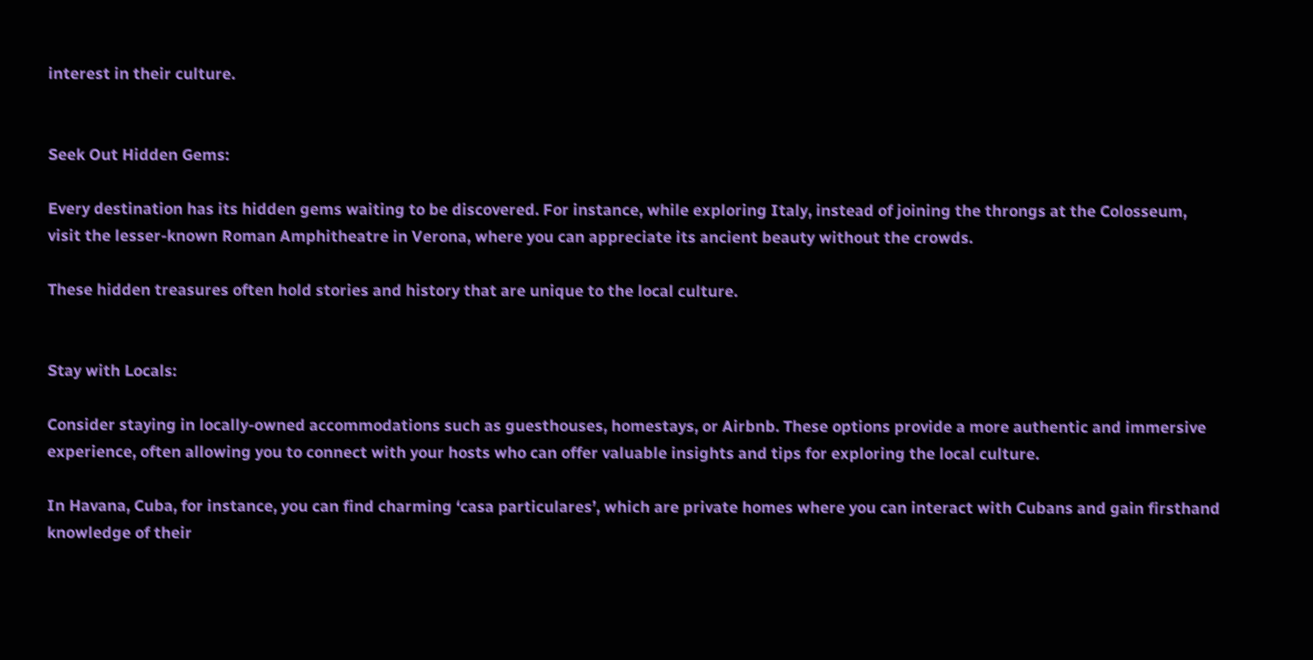interest in their culture.


Seek Out Hidden Gems:

Every destination has its hidden gems waiting to be discovered. For instance, while exploring Italy, instead of joining the throngs at the Colosseum, visit the lesser-known Roman Amphitheatre in Verona, where you can appreciate its ancient beauty without the crowds.

These hidden treasures often hold stories and history that are unique to the local culture.


Stay with Locals:

Consider staying in locally-owned accommodations such as guesthouses, homestays, or Airbnb. These options provide a more authentic and immersive experience, often allowing you to connect with your hosts who can offer valuable insights and tips for exploring the local culture.

In Havana, Cuba, for instance, you can find charming ‘casa particulares’, which are private homes where you can interact with Cubans and gain firsthand knowledge of their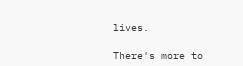lives.

There's more to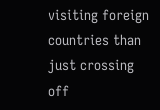visiting foreign countries than just crossing off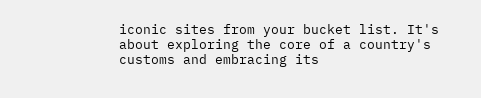iconic sites from your bucket list. It's about exploring the core of a country's customs and embracing its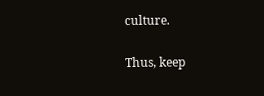culture.

Thus, keep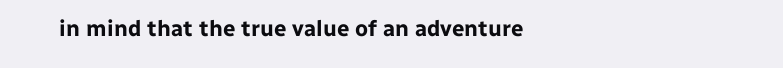in mind that the true value of an adventure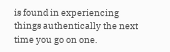is found in experiencing things authentically the next time you go on one.